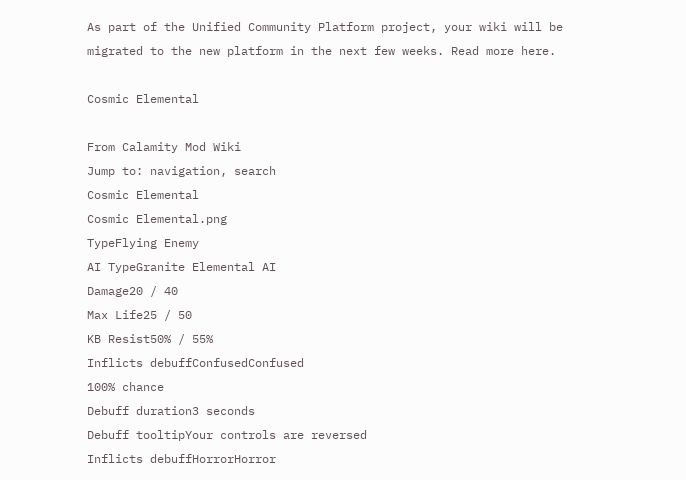As part of the Unified Community Platform project, your wiki will be migrated to the new platform in the next few weeks. Read more here.

Cosmic Elemental

From Calamity Mod Wiki
Jump to: navigation, search
Cosmic Elemental
Cosmic Elemental.png
TypeFlying Enemy
AI TypeGranite Elemental AI
Damage20 / 40
Max Life25 / 50
KB Resist50% / 55%
Inflicts debuffConfusedConfused
100% chance
Debuff duration3 seconds
Debuff tooltipYour controls are reversed
Inflicts debuffHorrorHorror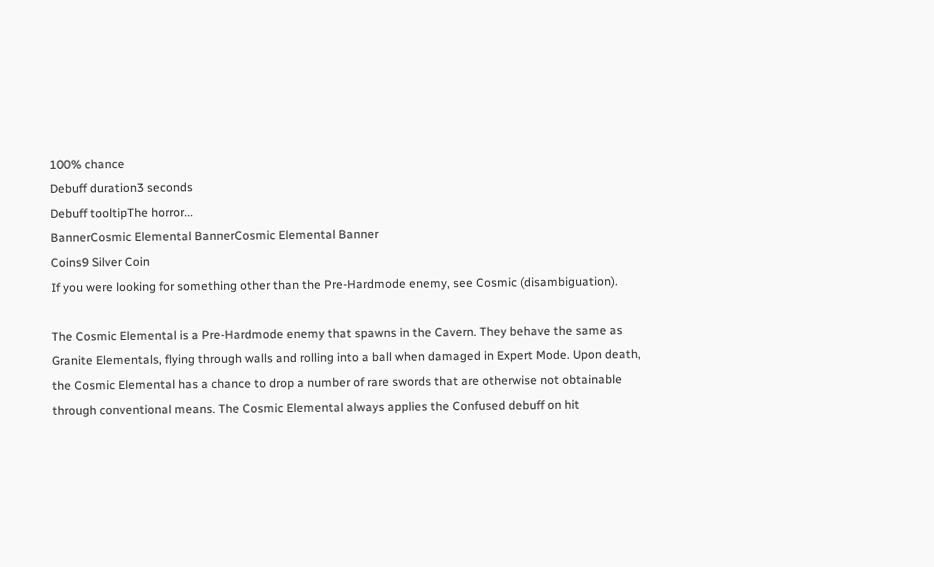100% chance
Debuff duration3 seconds
Debuff tooltipThe horror...
BannerCosmic Elemental BannerCosmic Elemental Banner
Coins9 Silver Coin
If you were looking for something other than the Pre-Hardmode enemy, see Cosmic (disambiguation).

The Cosmic Elemental is a Pre-Hardmode enemy that spawns in the Cavern. They behave the same as Granite Elementals, flying through walls and rolling into a ball when damaged in Expert Mode. Upon death, the Cosmic Elemental has a chance to drop a number of rare swords that are otherwise not obtainable through conventional means. The Cosmic Elemental always applies the Confused debuff on hit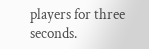players for three seconds.